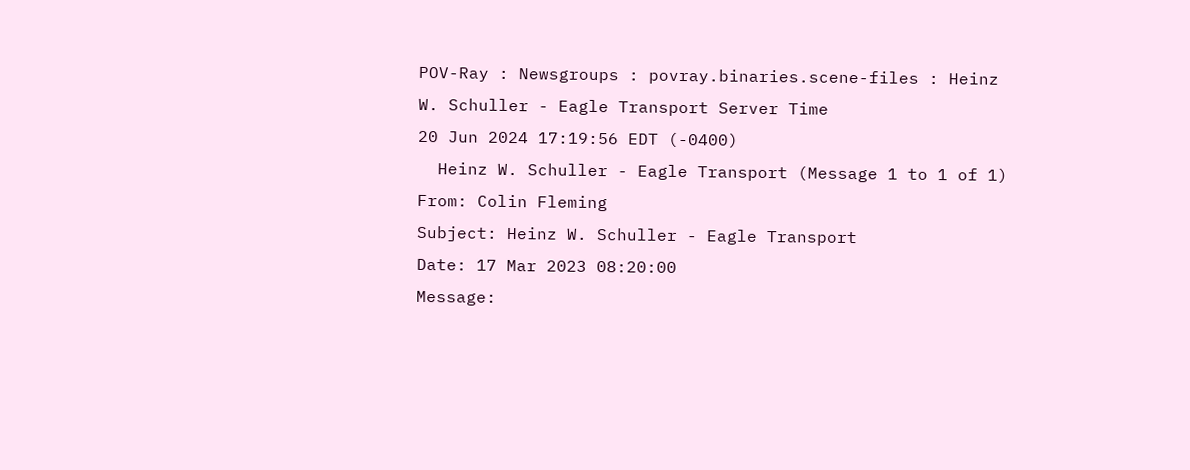POV-Ray : Newsgroups : povray.binaries.scene-files : Heinz W. Schuller - Eagle Transport Server Time
20 Jun 2024 17:19:56 EDT (-0400)
  Heinz W. Schuller - Eagle Transport (Message 1 to 1 of 1)
From: Colin Fleming
Subject: Heinz W. Schuller - Eagle Transport
Date: 17 Mar 2023 08:20:00
Message: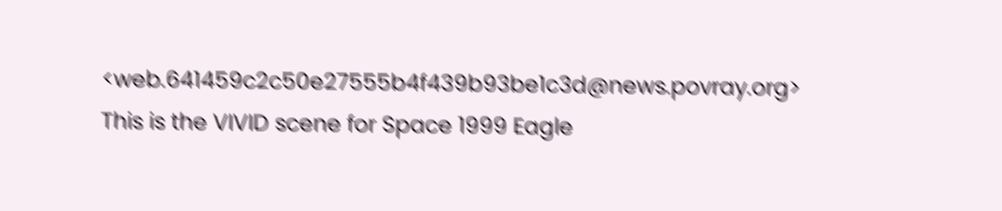<web.641459c2c50e27555b4f439b93be1c3d@news.povray.org>
This is the VIVID scene for Space 1999 Eagle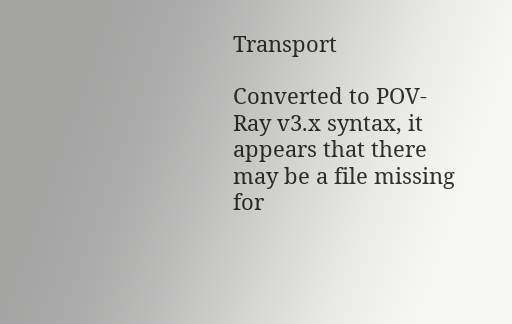Transport

Converted to POV-Ray v3.x syntax, it appears that there may be a file missing
for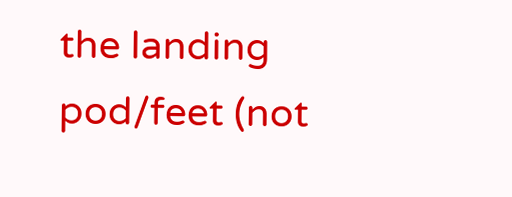the landing pod/feet (not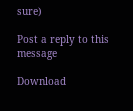sure)

Post a reply to this message

Download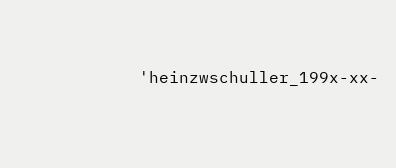'heinzwschuller_199x-xx-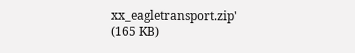xx_eagletransport.zip' (165 KB)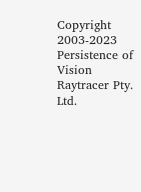Copyright 2003-2023 Persistence of Vision Raytracer Pty. Ltd.